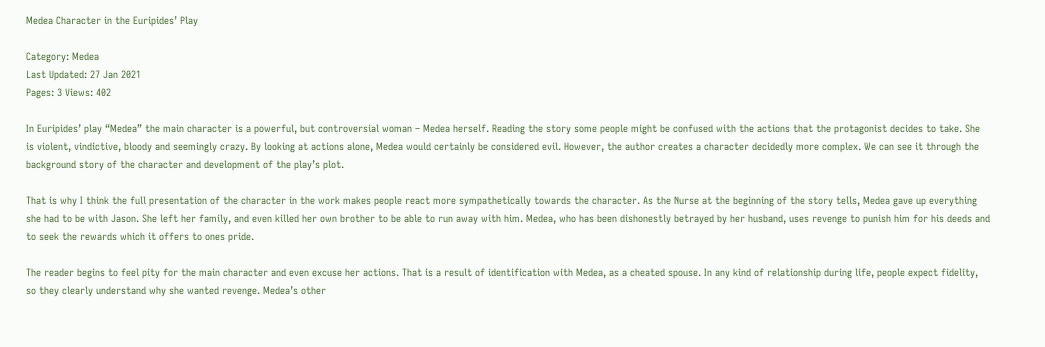Medea Character in the Euripides’ Play

Category: Medea
Last Updated: 27 Jan 2021
Pages: 3 Views: 402

In Euripides’ play “Medea” the main character is a powerful, but controversial woman – Medea herself. Reading the story some people might be confused with the actions that the protagonist decides to take. She is violent, vindictive, bloody and seemingly crazy. By looking at actions alone, Medea would certainly be considered evil. However, the author creates a character decidedly more complex. We can see it through the background story of the character and development of the play’s plot.

That is why I think the full presentation of the character in the work makes people react more sympathetically towards the character. As the Nurse at the beginning of the story tells, Medea gave up everything she had to be with Jason. She left her family, and even killed her own brother to be able to run away with him. Medea, who has been dishonestly betrayed by her husband, uses revenge to punish him for his deeds and to seek the rewards which it offers to ones pride.

The reader begins to feel pity for the main character and even excuse her actions. That is a result of identification with Medea, as a cheated spouse. In any kind of relationship during life, people expect fidelity, so they clearly understand why she wanted revenge. Medea’s other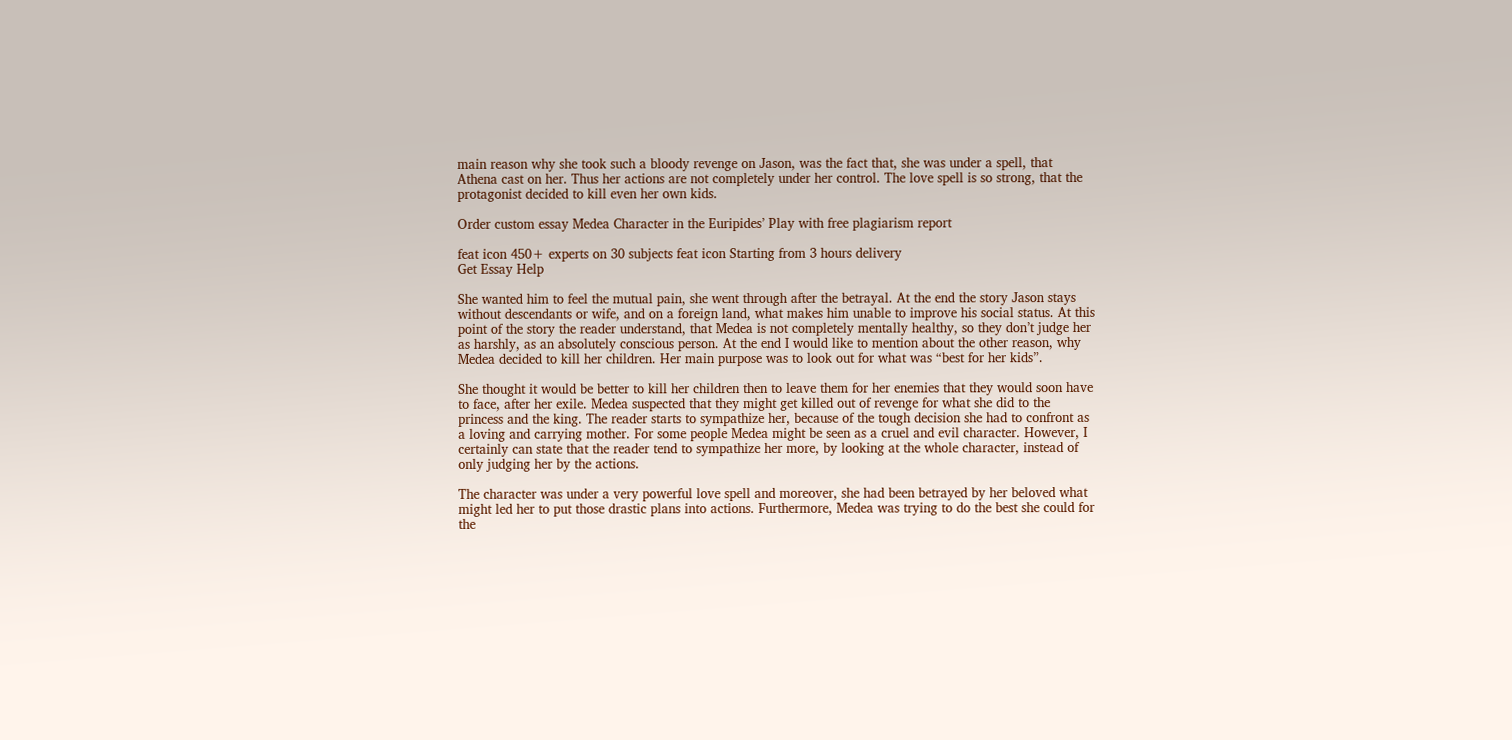main reason why she took such a bloody revenge on Jason, was the fact that, she was under a spell, that Athena cast on her. Thus her actions are not completely under her control. The love spell is so strong, that the protagonist decided to kill even her own kids.

Order custom essay Medea Character in the Euripides’ Play with free plagiarism report

feat icon 450+ experts on 30 subjects feat icon Starting from 3 hours delivery
Get Essay Help

She wanted him to feel the mutual pain, she went through after the betrayal. At the end the story Jason stays without descendants or wife, and on a foreign land, what makes him unable to improve his social status. At this point of the story the reader understand, that Medea is not completely mentally healthy, so they don’t judge her as harshly, as an absolutely conscious person. At the end I would like to mention about the other reason, why Medea decided to kill her children. Her main purpose was to look out for what was “best for her kids”.

She thought it would be better to kill her children then to leave them for her enemies that they would soon have to face, after her exile. Medea suspected that they might get killed out of revenge for what she did to the princess and the king. The reader starts to sympathize her, because of the tough decision she had to confront as a loving and carrying mother. For some people Medea might be seen as a cruel and evil character. However, I certainly can state that the reader tend to sympathize her more, by looking at the whole character, instead of only judging her by the actions.

The character was under a very powerful love spell and moreover, she had been betrayed by her beloved what might led her to put those drastic plans into actions. Furthermore, Medea was trying to do the best she could for the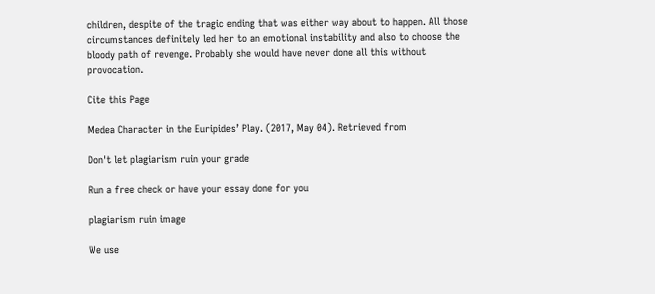children, despite of the tragic ending that was either way about to happen. All those circumstances definitely led her to an emotional instability and also to choose the bloody path of revenge. Probably she would have never done all this without provocation.

Cite this Page

Medea Character in the Euripides’ Play. (2017, May 04). Retrieved from

Don't let plagiarism ruin your grade

Run a free check or have your essay done for you

plagiarism ruin image

We use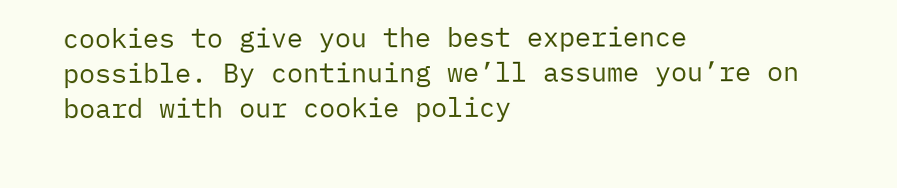cookies to give you the best experience possible. By continuing we’ll assume you’re on board with our cookie policy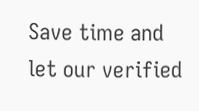Save time and let our verified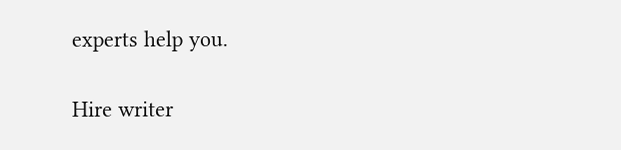experts help you.

Hire writer